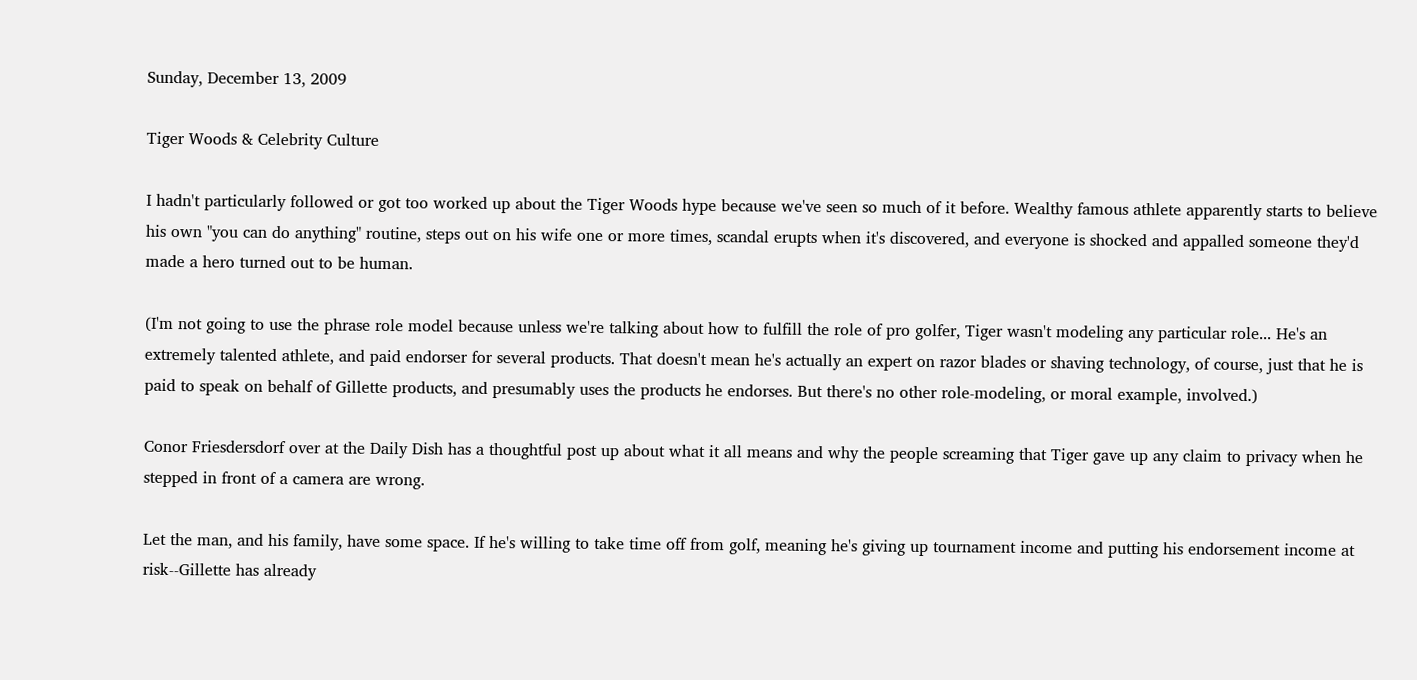Sunday, December 13, 2009

Tiger Woods & Celebrity Culture

I hadn't particularly followed or got too worked up about the Tiger Woods hype because we've seen so much of it before. Wealthy famous athlete apparently starts to believe his own "you can do anything" routine, steps out on his wife one or more times, scandal erupts when it's discovered, and everyone is shocked and appalled someone they'd made a hero turned out to be human.

(I'm not going to use the phrase role model because unless we're talking about how to fulfill the role of pro golfer, Tiger wasn't modeling any particular role... He's an extremely talented athlete, and paid endorser for several products. That doesn't mean he's actually an expert on razor blades or shaving technology, of course, just that he is paid to speak on behalf of Gillette products, and presumably uses the products he endorses. But there's no other role-modeling, or moral example, involved.)

Conor Friesdersdorf over at the Daily Dish has a thoughtful post up about what it all means and why the people screaming that Tiger gave up any claim to privacy when he stepped in front of a camera are wrong.

Let the man, and his family, have some space. If he's willing to take time off from golf, meaning he's giving up tournament income and putting his endorsement income at risk--Gillette has already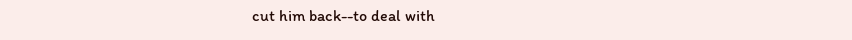cut him back--to deal with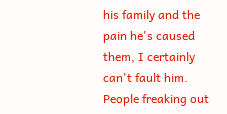his family and the pain he's caused them, I certainly can't fault him. People freaking out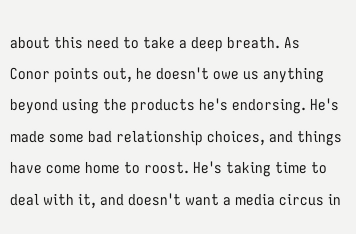about this need to take a deep breath. As Conor points out, he doesn't owe us anything beyond using the products he's endorsing. He's made some bad relationship choices, and things have come home to roost. He's taking time to deal with it, and doesn't want a media circus in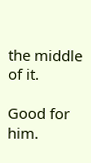the middle of it.

Good for him.